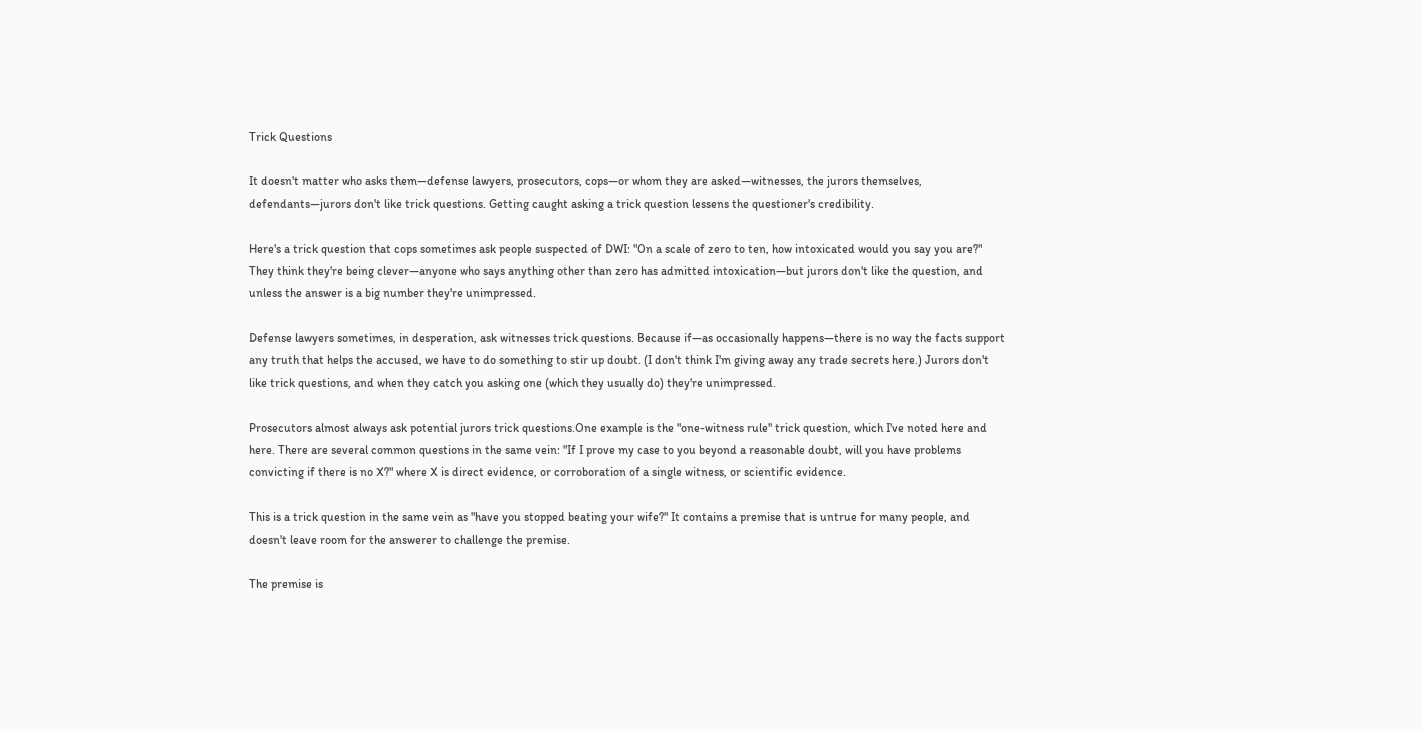Trick Questions

It doesn't matter who asks them—defense lawyers, prosecutors, cops—or whom they are asked—witnesses, the jurors themselves, defendants—jurors don't like trick questions. Getting caught asking a trick question lessens the questioner's credibility.

Here's a trick question that cops sometimes ask people suspected of DWI: "On a scale of zero to ten, how intoxicated would you say you are?" They think they're being clever—anyone who says anything other than zero has admitted intoxication—but jurors don't like the question, and unless the answer is a big number they're unimpressed.

Defense lawyers sometimes, in desperation, ask witnesses trick questions. Because if—as occasionally happens—there is no way the facts support any truth that helps the accused, we have to do something to stir up doubt. (I don't think I'm giving away any trade secrets here.) Jurors don't like trick questions, and when they catch you asking one (which they usually do) they're unimpressed.

Prosecutors almost always ask potential jurors trick questions.One example is the "one-witness rule" trick question, which I've noted here and here. There are several common questions in the same vein: "If I prove my case to you beyond a reasonable doubt, will you have problems convicting if there is no X?" where X is direct evidence, or corroboration of a single witness, or scientific evidence.

This is a trick question in the same vein as "have you stopped beating your wife?" It contains a premise that is untrue for many people, and doesn't leave room for the answerer to challenge the premise.

The premise is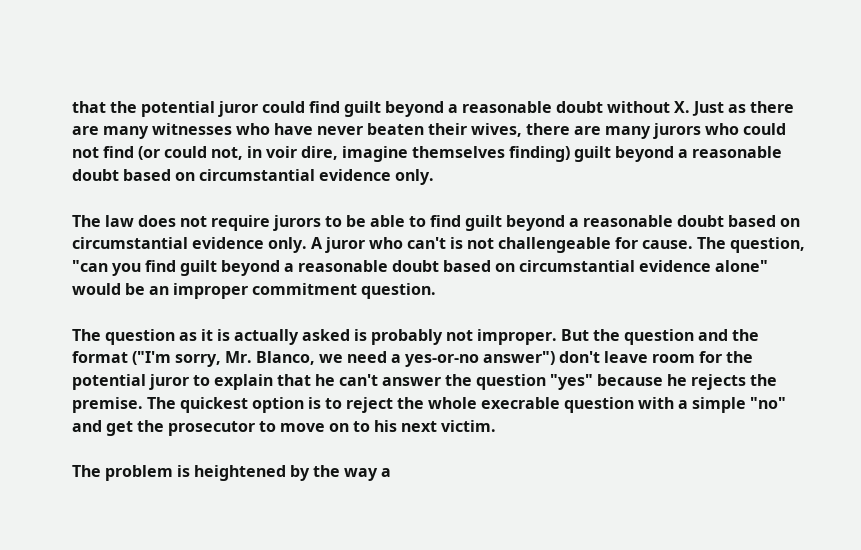that the potential juror could find guilt beyond a reasonable doubt without X. Just as there are many witnesses who have never beaten their wives, there are many jurors who could not find (or could not, in voir dire, imagine themselves finding) guilt beyond a reasonable doubt based on circumstantial evidence only.

The law does not require jurors to be able to find guilt beyond a reasonable doubt based on circumstantial evidence only. A juror who can't is not challengeable for cause. The question, "can you find guilt beyond a reasonable doubt based on circumstantial evidence alone" would be an improper commitment question.

The question as it is actually asked is probably not improper. But the question and the format ("I'm sorry, Mr. Blanco, we need a yes-or-no answer") don't leave room for the potential juror to explain that he can't answer the question "yes" because he rejects the premise. The quickest option is to reject the whole execrable question with a simple "no" and get the prosecutor to move on to his next victim.

The problem is heightened by the way a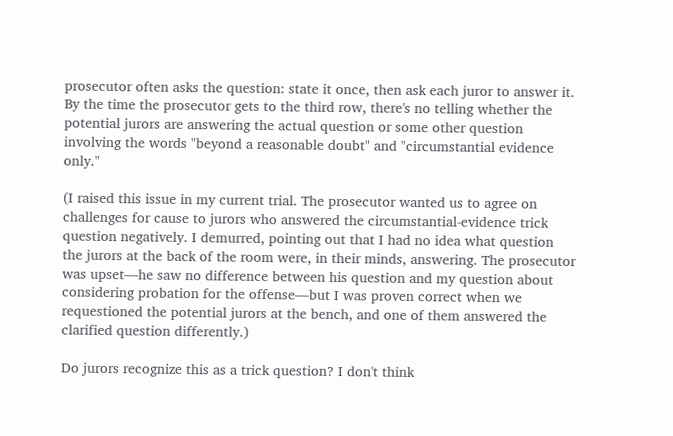prosecutor often asks the question: state it once, then ask each juror to answer it. By the time the prosecutor gets to the third row, there's no telling whether the potential jurors are answering the actual question or some other question involving the words "beyond a reasonable doubt" and "circumstantial evidence only."

(I raised this issue in my current trial. The prosecutor wanted us to agree on challenges for cause to jurors who answered the circumstantial-evidence trick question negatively. I demurred, pointing out that I had no idea what question the jurors at the back of the room were, in their minds, answering. The prosecutor was upset—he saw no difference between his question and my question about considering probation for the offense—but I was proven correct when we requestioned the potential jurors at the bench, and one of them answered the clarified question differently.)

Do jurors recognize this as a trick question? I don't think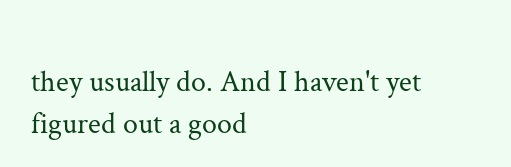they usually do. And I haven't yet figured out a good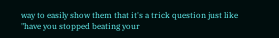way to easily show them that it's a trick question just like "have you stopped beating your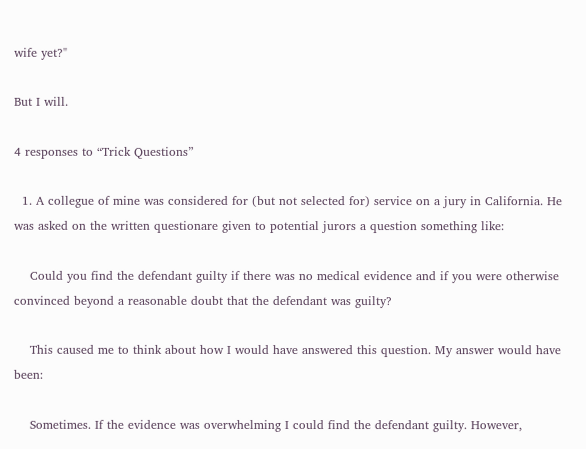wife yet?"

But I will.

4 responses to “Trick Questions”

  1. A collegue of mine was considered for (but not selected for) service on a jury in California. He was asked on the written questionare given to potential jurors a question something like:

    Could you find the defendant guilty if there was no medical evidence and if you were otherwise convinced beyond a reasonable doubt that the defendant was guilty?

    This caused me to think about how I would have answered this question. My answer would have been:

    Sometimes. If the evidence was overwhelming I could find the defendant guilty. However,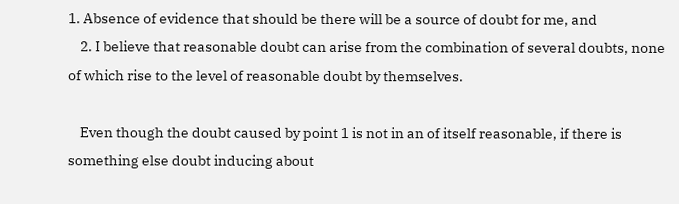1. Absence of evidence that should be there will be a source of doubt for me, and
    2. I believe that reasonable doubt can arise from the combination of several doubts, none of which rise to the level of reasonable doubt by themselves.

    Even though the doubt caused by point 1 is not in an of itself reasonable, if there is something else doubt inducing about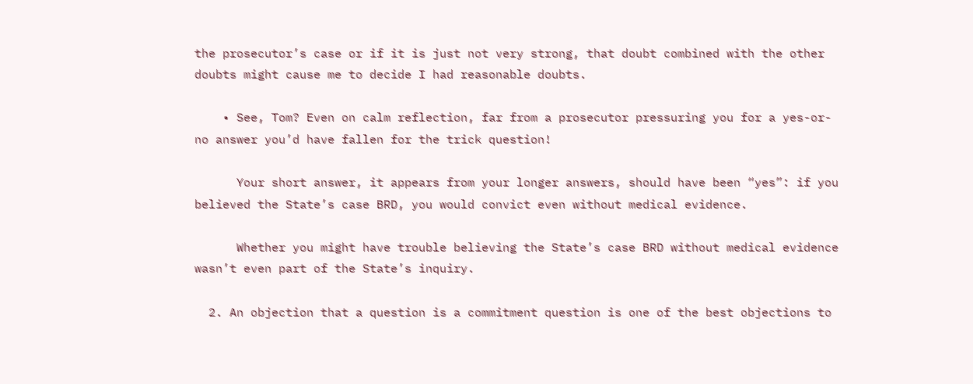the prosecutor’s case or if it is just not very strong, that doubt combined with the other doubts might cause me to decide I had reasonable doubts.

    • See, Tom? Even on calm reflection, far from a prosecutor pressuring you for a yes-or-no answer you’d have fallen for the trick question!

      Your short answer, it appears from your longer answers, should have been “yes”: if you believed the State’s case BRD, you would convict even without medical evidence.

      Whether you might have trouble believing the State’s case BRD without medical evidence wasn’t even part of the State’s inquiry.

  2. An objection that a question is a commitment question is one of the best objections to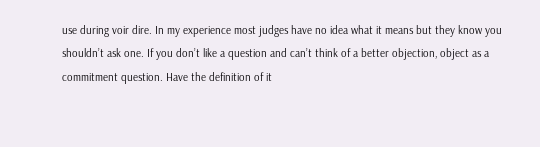use during voir dire. In my experience most judges have no idea what it means but they know you shouldn’t ask one. If you don’t like a question and can’t think of a better objection, object as a commitment question. Have the definition of it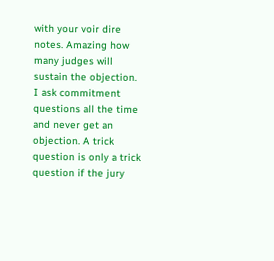with your voir dire notes. Amazing how many judges will sustain the objection. I ask commitment questions all the time and never get an objection. A trick question is only a trick question if the jury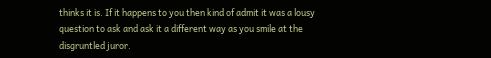thinks it is. If it happens to you then kind of admit it was a lousy question to ask and ask it a different way as you smile at the disgruntled juror.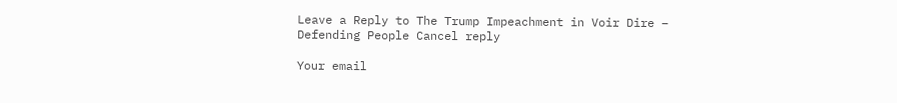Leave a Reply to The Trump Impeachment in Voir Dire – Defending People Cancel reply

Your email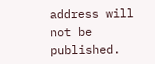address will not be published.